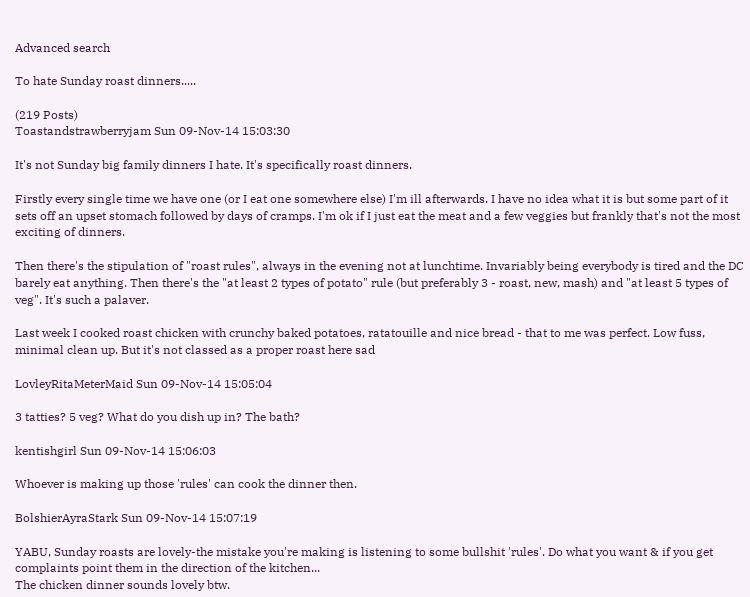Advanced search

To hate Sunday roast dinners.....

(219 Posts)
Toastandstrawberryjam Sun 09-Nov-14 15:03:30

It's not Sunday big family dinners I hate. It's specifically roast dinners.

Firstly every single time we have one (or I eat one somewhere else) I'm ill afterwards. I have no idea what it is but some part of it sets off an upset stomach followed by days of cramps. I'm ok if I just eat the meat and a few veggies but frankly that's not the most exciting of dinners.

Then there's the stipulation of "roast rules", always in the evening not at lunchtime. Invariably being everybody is tired and the DC barely eat anything. Then there's the "at least 2 types of potato" rule (but preferably 3 - roast, new, mash) and "at least 5 types of veg". It's such a palaver.

Last week I cooked roast chicken with crunchy baked potatoes, ratatouille and nice bread - that to me was perfect. Low fuss, minimal clean up. But it's not classed as a proper roast here sad

LovleyRitaMeterMaid Sun 09-Nov-14 15:05:04

3 tatties? 5 veg? What do you dish up in? The bath?

kentishgirl Sun 09-Nov-14 15:06:03

Whoever is making up those 'rules' can cook the dinner then.

BolshierAyraStark Sun 09-Nov-14 15:07:19

YABU, Sunday roasts are lovely-the mistake you're making is listening to some bullshit 'rules'. Do what you want & if you get complaints point them in the direction of the kitchen...
The chicken dinner sounds lovely btw.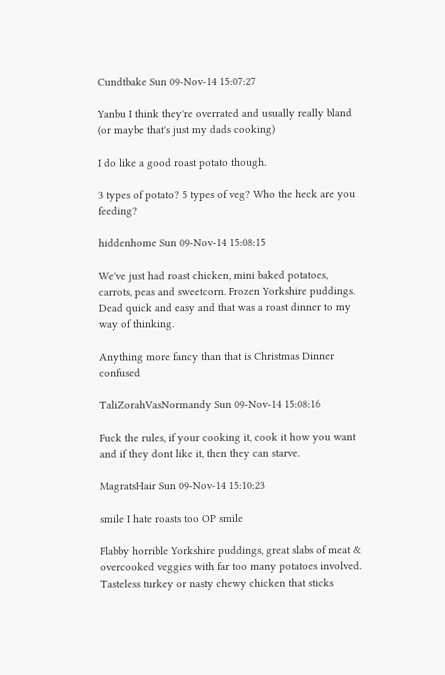Cundtbake Sun 09-Nov-14 15:07:27

Yanbu I think they're overrated and usually really bland (or maybe that's just my dads cooking)

I do like a good roast potato though.

3 types of potato? 5 types of veg? Who the heck are you feeding?

hiddenhome Sun 09-Nov-14 15:08:15

We've just had roast chicken, mini baked potatoes, carrots, peas and sweetcorn. Frozen Yorkshire puddings. Dead quick and easy and that was a roast dinner to my way of thinking.

Anything more fancy than that is Christmas Dinner confused

TaliZorahVasNormandy Sun 09-Nov-14 15:08:16

Fuck the rules, if your cooking it, cook it how you want and if they dont like it, then they can starve.

MagratsHair Sun 09-Nov-14 15:10:23

smile I hate roasts too OP smile

Flabby horrible Yorkshire puddings, great slabs of meat & overcooked veggies with far too many potatoes involved. Tasteless turkey or nasty chewy chicken that sticks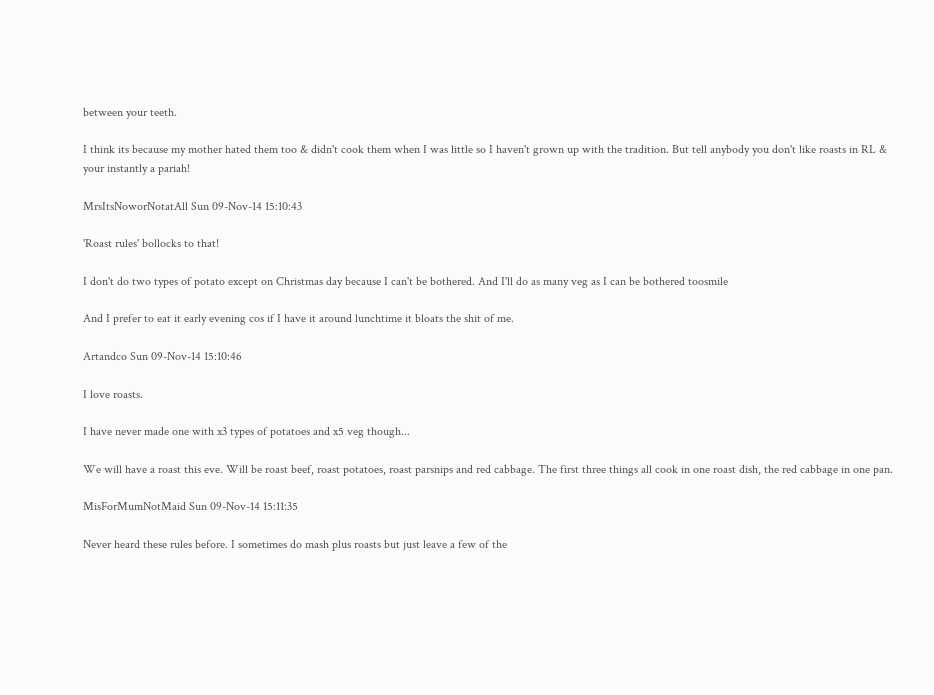between your teeth.

I think its because my mother hated them too & didn't cook them when I was little so I haven't grown up with the tradition. But tell anybody you don't like roasts in RL & your instantly a pariah!

MrsItsNoworNotatAll Sun 09-Nov-14 15:10:43

'Roast rules' bollocks to that!

I don't do two types of potato except on Christmas day because I can't be bothered. And I'll do as many veg as I can be bothered toosmile

And I prefer to eat it early evening cos if I have it around lunchtime it bloats the shit of me.

Artandco Sun 09-Nov-14 15:10:46

I love roasts.

I have never made one with x3 types of potatoes and x5 veg though...

We will have a roast this eve. Will be roast beef, roast potatoes, roast parsnips and red cabbage. The first three things all cook in one roast dish, the red cabbage in one pan.

MisForMumNotMaid Sun 09-Nov-14 15:11:35

Never heard these rules before. I sometimes do mash plus roasts but just leave a few of the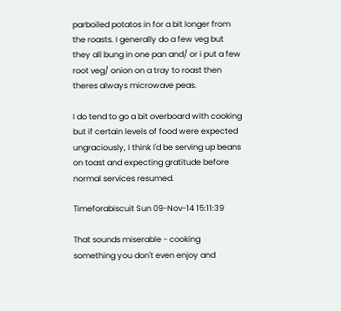parboiled potatos in for a bit longer from the roasts. I generally do a few veg but they all bung in one pan and/ or i put a few root veg/ onion on a tray to roast then theres always microwave peas.

I do tend to go a bit overboard with cooking but if certain levels of food were expected ungraciously, I think I'd be serving up beans on toast and expecting gratitude before normal services resumed.

Timeforabiscuit Sun 09-Nov-14 15:11:39

That sounds miserable - cooking something you don't even enjoy and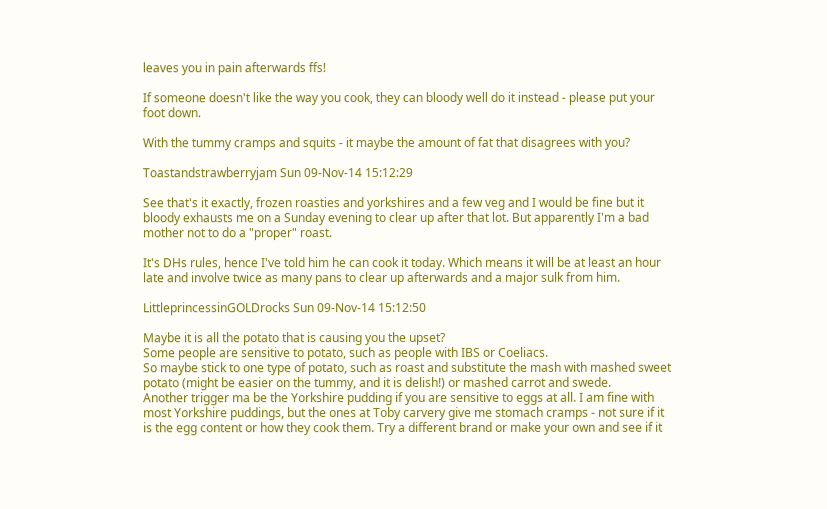leaves you in pain afterwards ffs!

If someone doesn't like the way you cook, they can bloody well do it instead - please put your foot down.

With the tummy cramps and squits - it maybe the amount of fat that disagrees with you?

Toastandstrawberryjam Sun 09-Nov-14 15:12:29

See that's it exactly, frozen roasties and yorkshires and a few veg and I would be fine but it bloody exhausts me on a Sunday evening to clear up after that lot. But apparently I'm a bad mother not to do a "proper" roast.

It's DHs rules, hence I've told him he can cook it today. Which means it will be at least an hour late and involve twice as many pans to clear up afterwards and a major sulk from him.

LittleprincessinGOLDrocks Sun 09-Nov-14 15:12:50

Maybe it is all the potato that is causing you the upset?
Some people are sensitive to potato, such as people with IBS or Coeliacs.
So maybe stick to one type of potato, such as roast and substitute the mash with mashed sweet potato (might be easier on the tummy, and it is delish!) or mashed carrot and swede.
Another trigger ma be the Yorkshire pudding if you are sensitive to eggs at all. I am fine with most Yorkshire puddings, but the ones at Toby carvery give me stomach cramps - not sure if it is the egg content or how they cook them. Try a different brand or make your own and see if it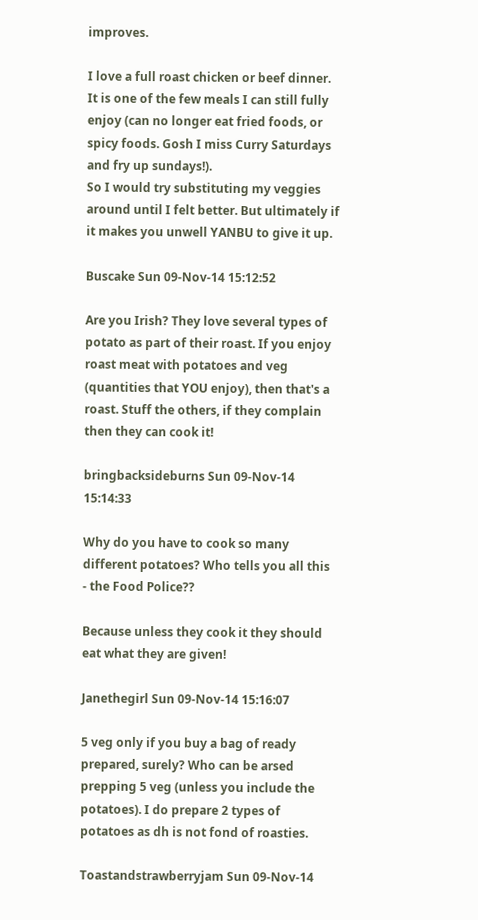improves.

I love a full roast chicken or beef dinner. It is one of the few meals I can still fully enjoy (can no longer eat fried foods, or spicy foods. Gosh I miss Curry Saturdays and fry up sundays!).
So I would try substituting my veggies around until I felt better. But ultimately if it makes you unwell YANBU to give it up.

Buscake Sun 09-Nov-14 15:12:52

Are you Irish? They love several types of potato as part of their roast. If you enjoy roast meat with potatoes and veg (quantities that YOU enjoy), then that's a roast. Stuff the others, if they complain then they can cook it!

bringbacksideburns Sun 09-Nov-14 15:14:33

Why do you have to cook so many different potatoes? Who tells you all this - the Food Police??

Because unless they cook it they should eat what they are given!

Janethegirl Sun 09-Nov-14 15:16:07

5 veg only if you buy a bag of ready prepared, surely? Who can be arsed prepping 5 veg (unless you include the potatoes). I do prepare 2 types of potatoes as dh is not fond of roasties.

Toastandstrawberryjam Sun 09-Nov-14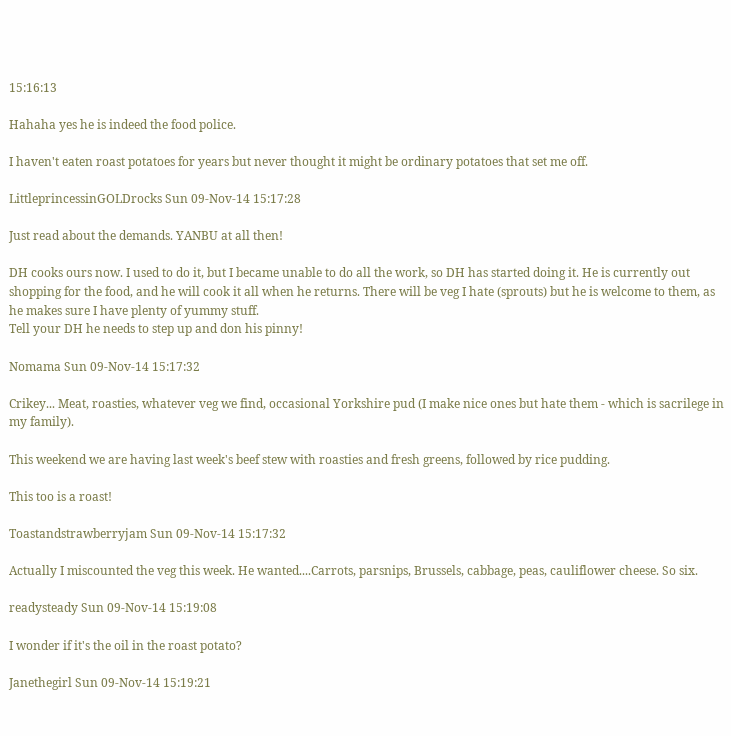15:16:13

Hahaha yes he is indeed the food police.

I haven't eaten roast potatoes for years but never thought it might be ordinary potatoes that set me off.

LittleprincessinGOLDrocks Sun 09-Nov-14 15:17:28

Just read about the demands. YANBU at all then!

DH cooks ours now. I used to do it, but I became unable to do all the work, so DH has started doing it. He is currently out shopping for the food, and he will cook it all when he returns. There will be veg I hate (sprouts) but he is welcome to them, as he makes sure I have plenty of yummy stuff.
Tell your DH he needs to step up and don his pinny!

Nomama Sun 09-Nov-14 15:17:32

Crikey... Meat, roasties, whatever veg we find, occasional Yorkshire pud (I make nice ones but hate them - which is sacrilege in my family).

This weekend we are having last week's beef stew with roasties and fresh greens, followed by rice pudding.

This too is a roast!

Toastandstrawberryjam Sun 09-Nov-14 15:17:32

Actually I miscounted the veg this week. He wanted....Carrots, parsnips, Brussels, cabbage, peas, cauliflower cheese. So six.

readysteady Sun 09-Nov-14 15:19:08

I wonder if it's the oil in the roast potato?

Janethegirl Sun 09-Nov-14 15:19:21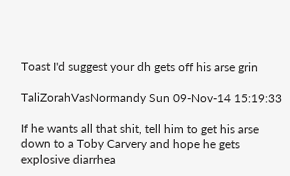Toast I'd suggest your dh gets off his arse grin

TaliZorahVasNormandy Sun 09-Nov-14 15:19:33

If he wants all that shit, tell him to get his arse down to a Toby Carvery and hope he gets explosive diarrhea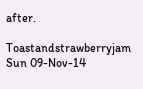after.

Toastandstrawberryjam Sun 09-Nov-14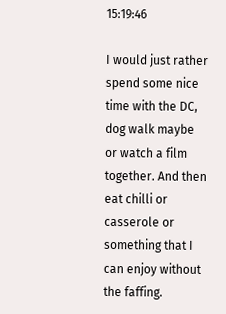15:19:46

I would just rather spend some nice time with the DC, dog walk maybe or watch a film together. And then eat chilli or casserole or something that I can enjoy without the faffing.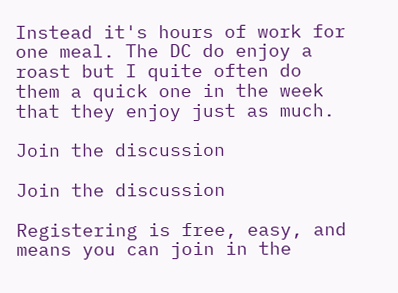Instead it's hours of work for one meal. The DC do enjoy a roast but I quite often do them a quick one in the week that they enjoy just as much.

Join the discussion

Join the discussion

Registering is free, easy, and means you can join in the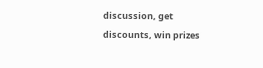discussion, get discounts, win prizes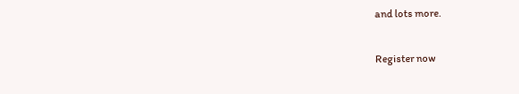and lots more.

Register now